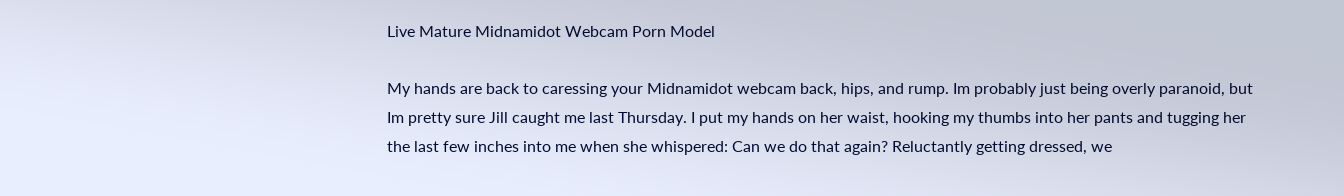Live Mature Midnamidot Webcam Porn Model

My hands are back to caressing your Midnamidot webcam back, hips, and rump. Im probably just being overly paranoid, but Im pretty sure Jill caught me last Thursday. I put my hands on her waist, hooking my thumbs into her pants and tugging her the last few inches into me when she whispered: Can we do that again? Reluctantly getting dressed, we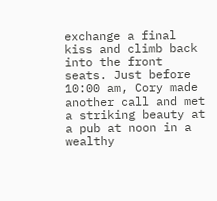exchange a final kiss and climb back into the front seats. Just before 10:00 am, Cory made another call and met a striking beauty at a pub at noon in a wealthy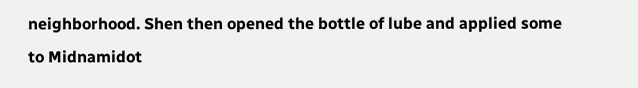neighborhood. Shen then opened the bottle of lube and applied some to Midnamidot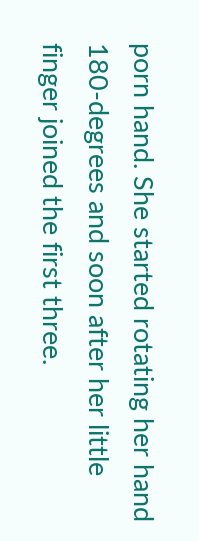porn hand. She started rotating her hand 180-degrees and soon after her little finger joined the first three.